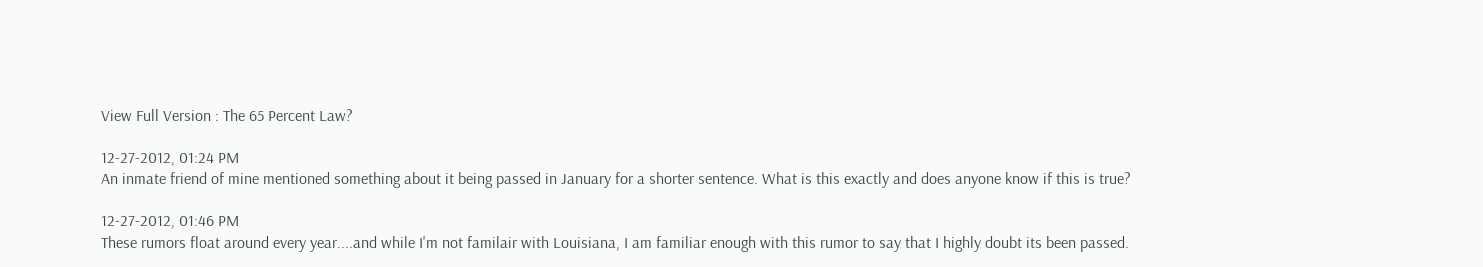View Full Version : The 65 Percent Law?

12-27-2012, 01:24 PM
An inmate friend of mine mentioned something about it being passed in January for a shorter sentence. What is this exactly and does anyone know if this is true?

12-27-2012, 01:46 PM
These rumors float around every year....and while I'm not familair with Louisiana, I am familiar enough with this rumor to say that I highly doubt its been passed.